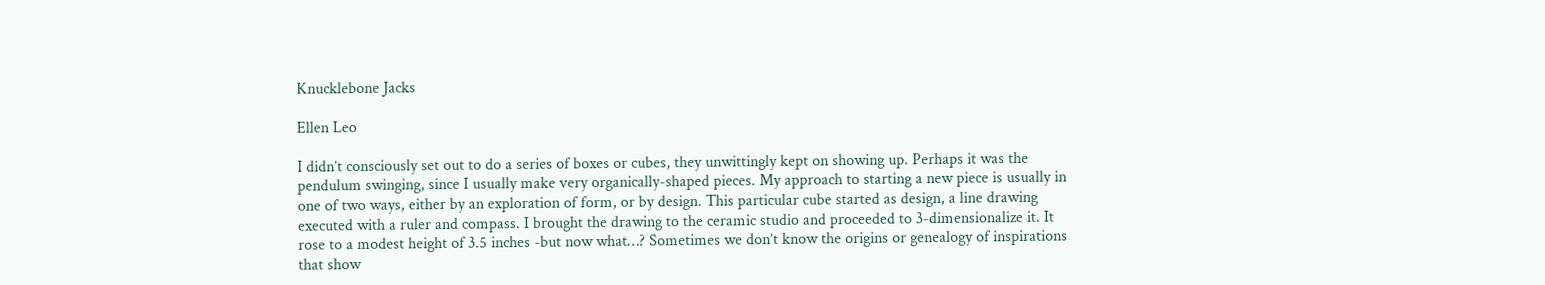Knucklebone Jacks

Ellen Leo

I didn’t consciously set out to do a series of boxes or cubes, they unwittingly kept on showing up. Perhaps it was the pendulum swinging, since I usually make very organically-shaped pieces. My approach to starting a new piece is usually in one of two ways, either by an exploration of form, or by design. This particular cube started as design, a line drawing executed with a ruler and compass. I brought the drawing to the ceramic studio and proceeded to 3-dimensionalize it. It rose to a modest height of 3.5 inches -but now what…? Sometimes we don’t know the origins or genealogy of inspirations that show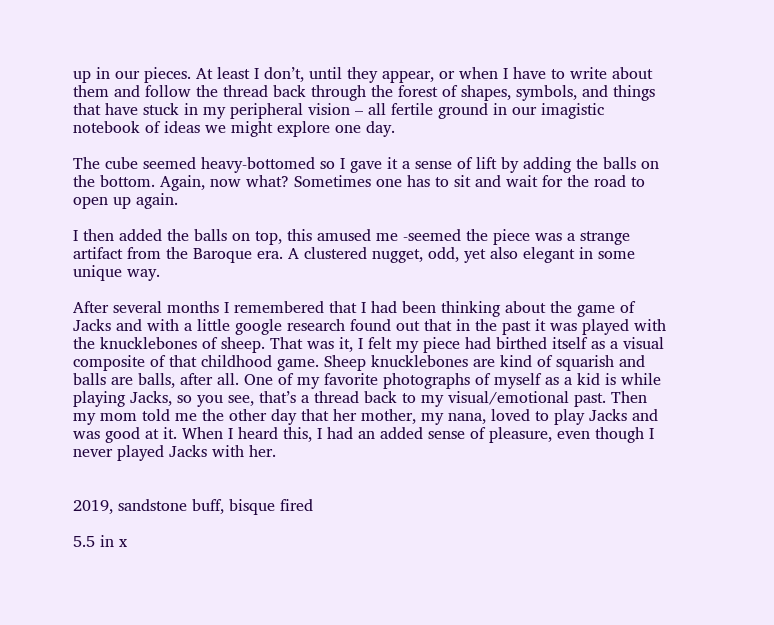up in our pieces. At least I don’t, until they appear, or when I have to write about them and follow the thread back through the forest of shapes, symbols, and things that have stuck in my peripheral vision – all fertile ground in our imagistic notebook of ideas we might explore one day.

The cube seemed heavy-bottomed so I gave it a sense of lift by adding the balls on the bottom. Again, now what? Sometimes one has to sit and wait for the road to open up again.

I then added the balls on top, this amused me -seemed the piece was a strange artifact from the Baroque era. A clustered nugget, odd, yet also elegant in some unique way.

After several months I remembered that I had been thinking about the game of Jacks and with a little google research found out that in the past it was played with the knucklebones of sheep. That was it, I felt my piece had birthed itself as a visual composite of that childhood game. Sheep knucklebones are kind of squarish and balls are balls, after all. One of my favorite photographs of myself as a kid is while playing Jacks, so you see, that’s a thread back to my visual/emotional past. Then my mom told me the other day that her mother, my nana, loved to play Jacks and was good at it. When I heard this, I had an added sense of pleasure, even though I never played Jacks with her.


2019, sandstone buff, bisque fired

5.5 in x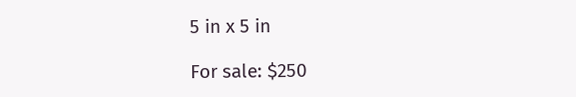5 in x 5 in

For sale: $250